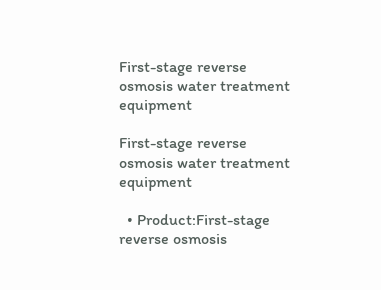First-stage reverse osmosis water treatment equipment

First-stage reverse osmosis water treatment equipment

  • Product:First-stage reverse osmosis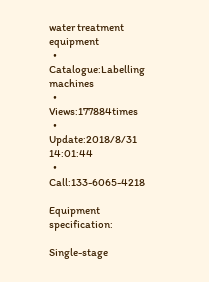water treatment equipment
  • Catalogue:Labelling machines
  • Views:177884times
  • Update:2018/8/31 14:01:44
  • Call:133-6065-4218

Equipment specification:

Single-stage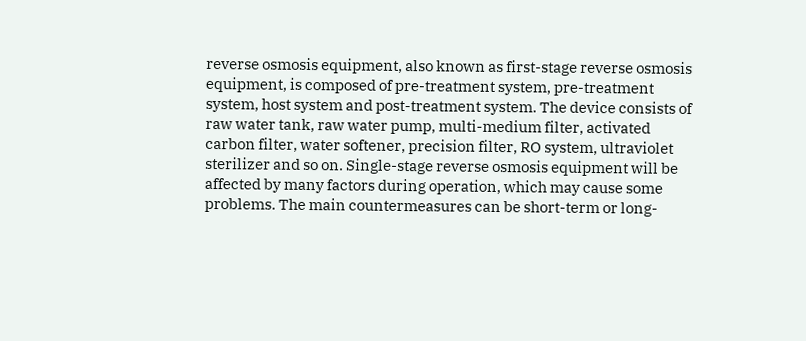reverse osmosis equipment, also known as first-stage reverse osmosis equipment, is composed of pre-treatment system, pre-treatment system, host system and post-treatment system. The device consists of raw water tank, raw water pump, multi-medium filter, activated carbon filter, water softener, precision filter, RO system, ultraviolet sterilizer and so on. Single-stage reverse osmosis equipment will be affected by many factors during operation, which may cause some problems. The main countermeasures can be short-term or long-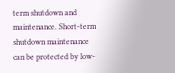term shutdown and maintenance. Short-term shutdown maintenance can be protected by low-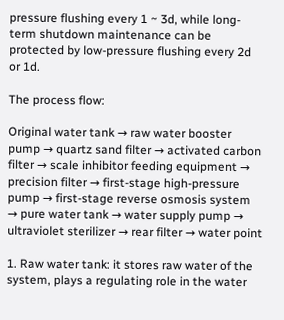pressure flushing every 1 ~ 3d, while long-term shutdown maintenance can be protected by low-pressure flushing every 2d or 1d.

The process flow:

Original water tank → raw water booster pump → quartz sand filter → activated carbon filter → scale inhibitor feeding equipment → precision filter → first-stage high-pressure pump → first-stage reverse osmosis system → pure water tank → water supply pump → ultraviolet sterilizer → rear filter → water point

1. Raw water tank: it stores raw water of the system, plays a regulating role in the water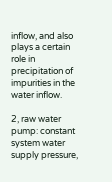inflow, and also plays a certain role in precipitation of impurities in the water inflow.

2, raw water pump: constant system water supply pressure,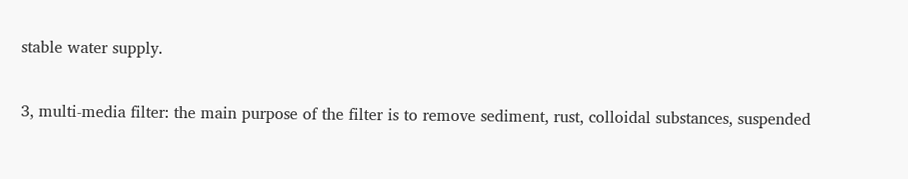stable water supply.

3, multi-media filter: the main purpose of the filter is to remove sediment, rust, colloidal substances, suspended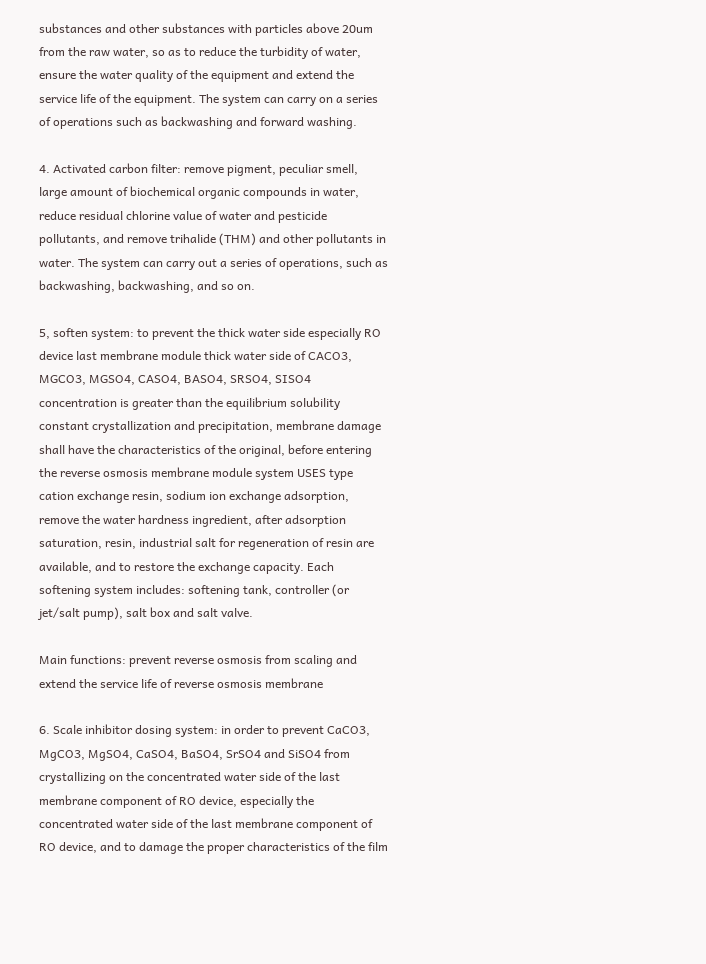substances and other substances with particles above 20um from the raw water, so as to reduce the turbidity of water, ensure the water quality of the equipment and extend the service life of the equipment. The system can carry on a series of operations such as backwashing and forward washing.

4. Activated carbon filter: remove pigment, peculiar smell, large amount of biochemical organic compounds in water, reduce residual chlorine value of water and pesticide pollutants, and remove trihalide (THM) and other pollutants in water. The system can carry out a series of operations, such as backwashing, backwashing, and so on.

5, soften system: to prevent the thick water side especially RO device last membrane module thick water side of CACO3, MGCO3, MGSO4, CASO4, BASO4, SRSO4, SISO4 concentration is greater than the equilibrium solubility constant crystallization and precipitation, membrane damage shall have the characteristics of the original, before entering the reverse osmosis membrane module system USES type cation exchange resin, sodium ion exchange adsorption, remove the water hardness ingredient, after adsorption saturation, resin, industrial salt for regeneration of resin are available, and to restore the exchange capacity. Each softening system includes: softening tank, controller (or jet/salt pump), salt box and salt valve.

Main functions: prevent reverse osmosis from scaling and extend the service life of reverse osmosis membrane

6. Scale inhibitor dosing system: in order to prevent CaCO3, MgCO3, MgSO4, CaSO4, BaSO4, SrSO4 and SiSO4 from crystallizing on the concentrated water side of the last membrane component of RO device, especially the concentrated water side of the last membrane component of RO device, and to damage the proper characteristics of the film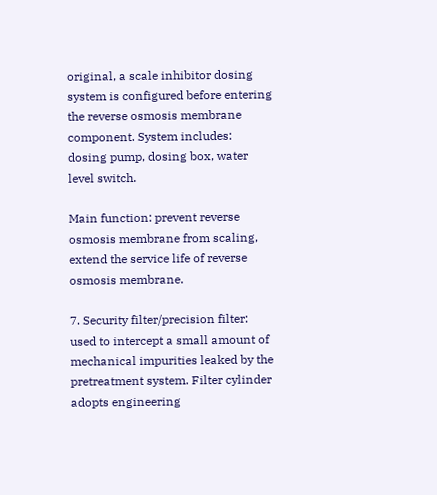original, a scale inhibitor dosing system is configured before entering the reverse osmosis membrane component. System includes: dosing pump, dosing box, water level switch.

Main function: prevent reverse osmosis membrane from scaling, extend the service life of reverse osmosis membrane.

7. Security filter/precision filter: used to intercept a small amount of mechanical impurities leaked by the pretreatment system. Filter cylinder adopts engineering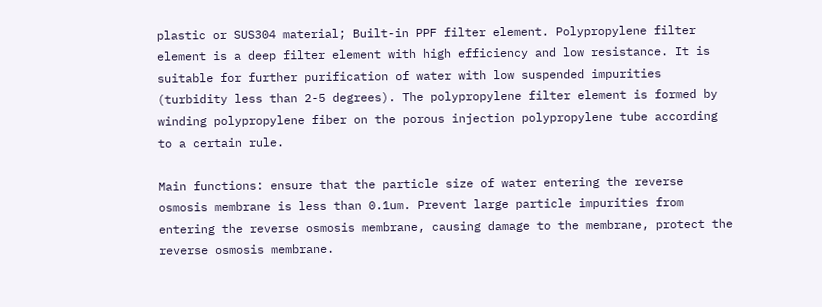plastic or SUS304 material; Built-in PPF filter element. Polypropylene filter element is a deep filter element with high efficiency and low resistance. It is suitable for further purification of water with low suspended impurities (turbidity less than 2-5 degrees). The polypropylene filter element is formed by winding polypropylene fiber on the porous injection polypropylene tube according to a certain rule.

Main functions: ensure that the particle size of water entering the reverse osmosis membrane is less than 0.1um. Prevent large particle impurities from entering the reverse osmosis membrane, causing damage to the membrane, protect the reverse osmosis membrane.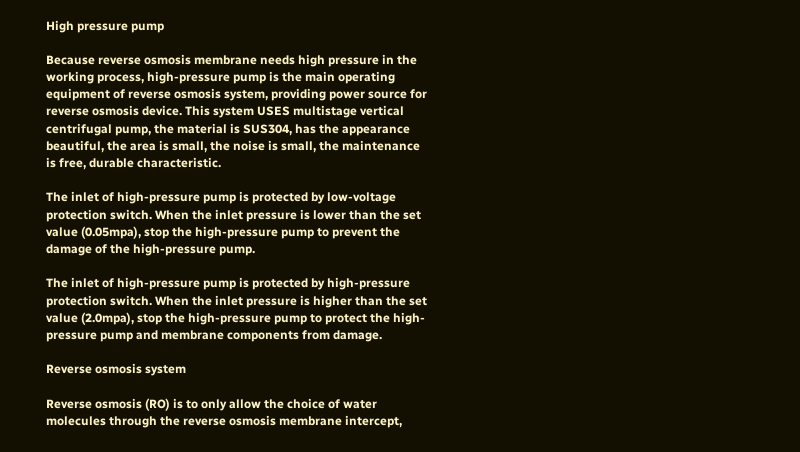High pressure pump

Because reverse osmosis membrane needs high pressure in the working process, high-pressure pump is the main operating equipment of reverse osmosis system, providing power source for reverse osmosis device. This system USES multistage vertical centrifugal pump, the material is SUS304, has the appearance beautiful, the area is small, the noise is small, the maintenance is free, durable characteristic.

The inlet of high-pressure pump is protected by low-voltage protection switch. When the inlet pressure is lower than the set value (0.05mpa), stop the high-pressure pump to prevent the damage of the high-pressure pump.

The inlet of high-pressure pump is protected by high-pressure protection switch. When the inlet pressure is higher than the set value (2.0mpa), stop the high-pressure pump to protect the high-pressure pump and membrane components from damage.

Reverse osmosis system

Reverse osmosis (RO) is to only allow the choice of water molecules through the reverse osmosis membrane intercept,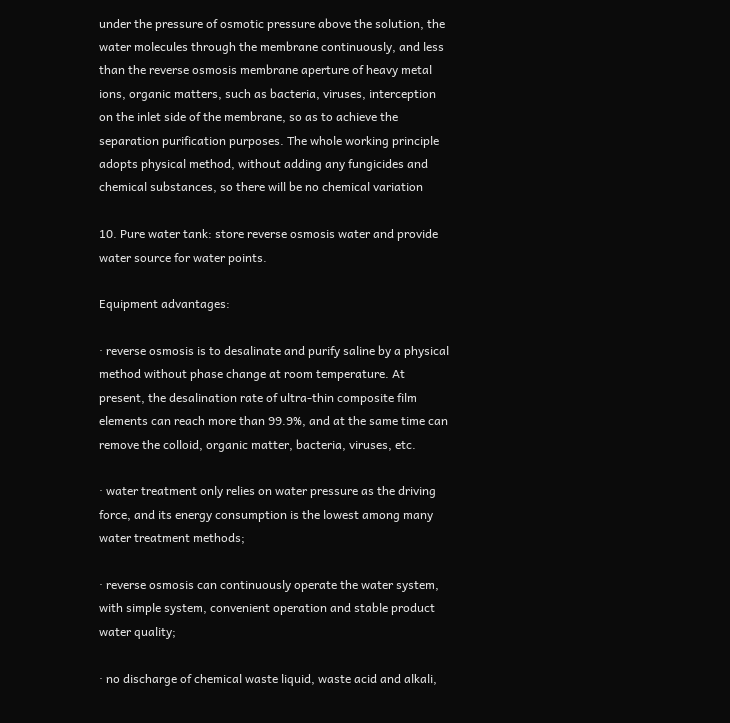under the pressure of osmotic pressure above the solution, the water molecules through the membrane continuously, and less than the reverse osmosis membrane aperture of heavy metal ions, organic matters, such as bacteria, viruses, interception on the inlet side of the membrane, so as to achieve the separation purification purposes. The whole working principle adopts physical method, without adding any fungicides and chemical substances, so there will be no chemical variation

10. Pure water tank: store reverse osmosis water and provide water source for water points.

Equipment advantages:

· reverse osmosis is to desalinate and purify saline by a physical method without phase change at room temperature. At present, the desalination rate of ultra-thin composite film elements can reach more than 99.9%, and at the same time can remove the colloid, organic matter, bacteria, viruses, etc.

· water treatment only relies on water pressure as the driving force, and its energy consumption is the lowest among many water treatment methods;

· reverse osmosis can continuously operate the water system, with simple system, convenient operation and stable product water quality;

· no discharge of chemical waste liquid, waste acid and alkali,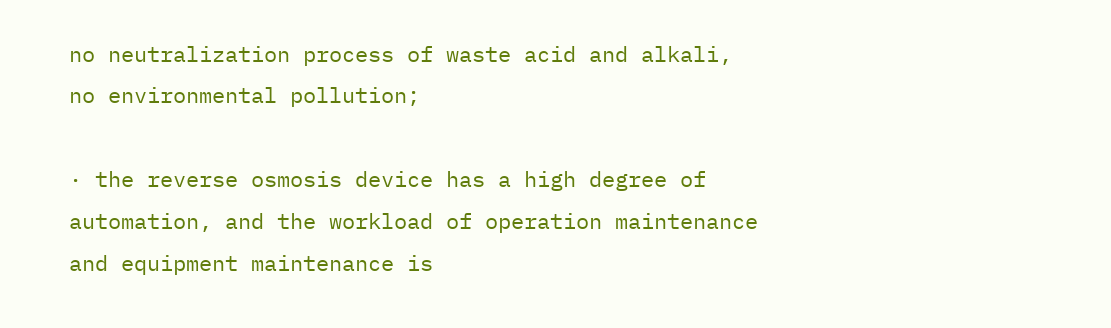no neutralization process of waste acid and alkali, no environmental pollution;

· the reverse osmosis device has a high degree of automation, and the workload of operation maintenance and equipment maintenance is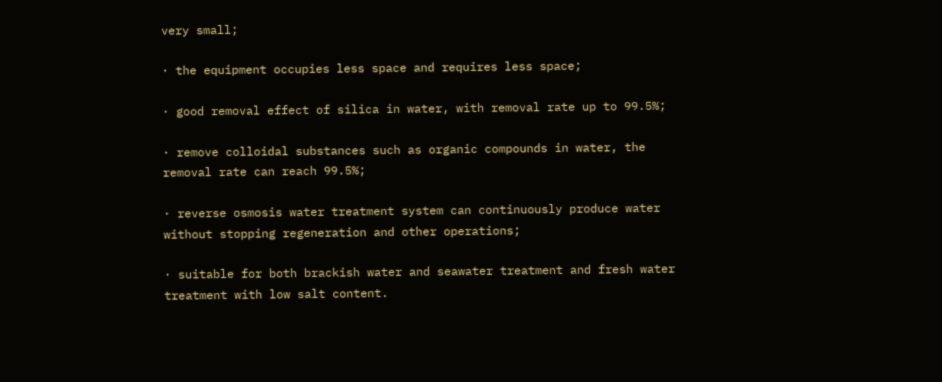very small;

· the equipment occupies less space and requires less space;

· good removal effect of silica in water, with removal rate up to 99.5%;

· remove colloidal substances such as organic compounds in water, the removal rate can reach 99.5%;

· reverse osmosis water treatment system can continuously produce water without stopping regeneration and other operations;

· suitable for both brackish water and seawater treatment and fresh water treatment with low salt content.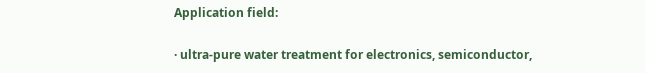Application field:

· ultra-pure water treatment for electronics, semiconductor,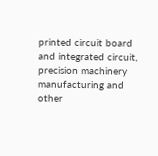printed circuit board and integrated circuit, precision machinery manufacturing and other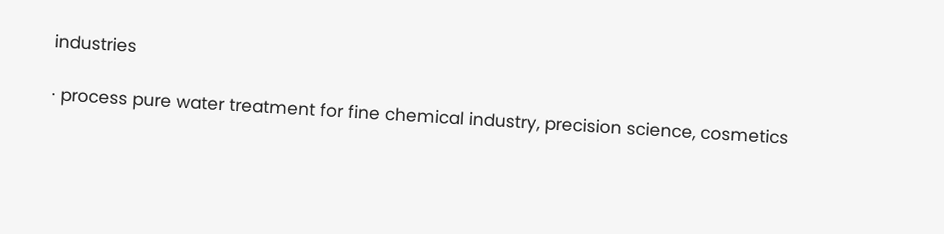industries

· process pure water treatment for fine chemical industry, precision science, cosmetics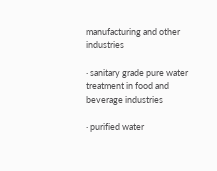manufacturing and other industries

· sanitary grade pure water treatment in food and beverage industries

· purified water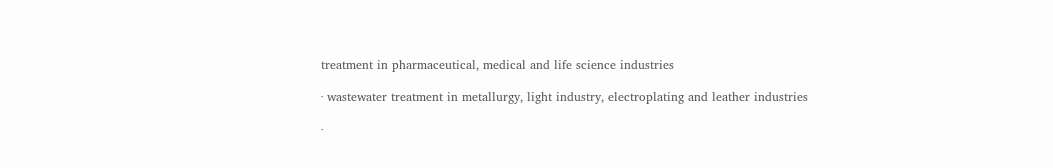treatment in pharmaceutical, medical and life science industries

· wastewater treatment in metallurgy, light industry, electroplating and leather industries

·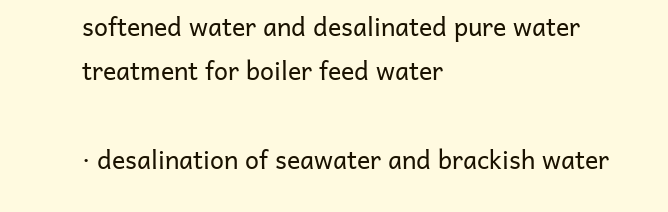softened water and desalinated pure water treatment for boiler feed water

· desalination of seawater and brackish water